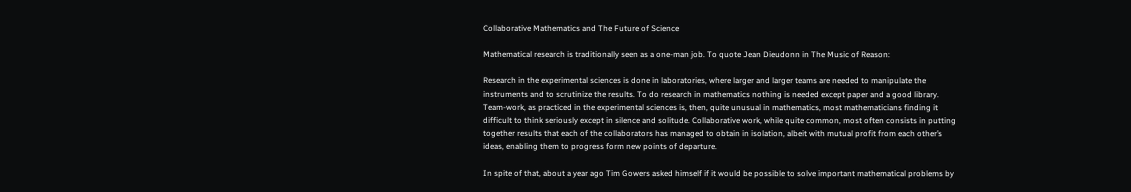Collaborative Mathematics and The Future of Science

Mathematical research is traditionally seen as a one-man job. To quote Jean Dieudonn in The Music of Reason:

Research in the experimental sciences is done in laboratories, where larger and larger teams are needed to manipulate the instruments and to scrutinize the results. To do research in mathematics nothing is needed except paper and a good library. Team-work, as practiced in the experimental sciences is, then, quite unusual in mathematics, most mathematicians finding it difficult to think seriously except in silence and solitude. Collaborative work, while quite common, most often consists in putting together results that each of the collaborators has managed to obtain in isolation, albeit with mutual profit from each other’s ideas, enabling them to progress form new points of departure.

In spite of that, about a year ago Tim Gowers asked himself if it would be possible to solve important mathematical problems by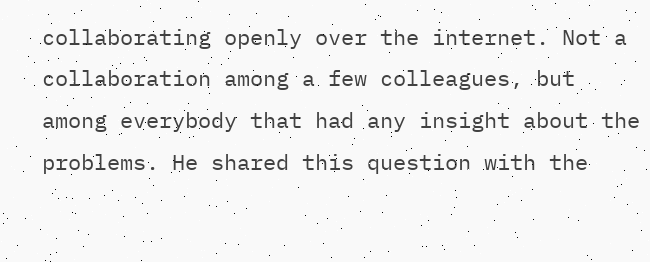collaborating openly over the internet. Not a collaboration among a few colleagues, but among everybody that had any insight about the problems. He shared this question with the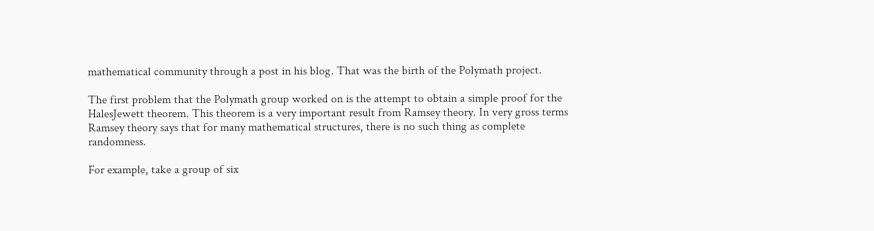mathematical community through a post in his blog. That was the birth of the Polymath project.

The first problem that the Polymath group worked on is the attempt to obtain a simple proof for the HalesJewett theorem. This theorem is a very important result from Ramsey theory. In very gross terms Ramsey theory says that for many mathematical structures, there is no such thing as complete randomness.

For example, take a group of six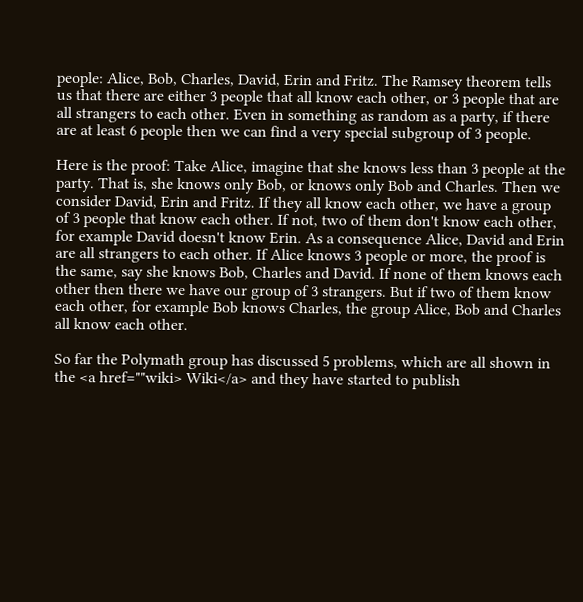people: Alice, Bob, Charles, David, Erin and Fritz. The Ramsey theorem tells us that there are either 3 people that all know each other, or 3 people that are all strangers to each other. Even in something as random as a party, if there are at least 6 people then we can find a very special subgroup of 3 people.

Here is the proof: Take Alice, imagine that she knows less than 3 people at the party. That is, she knows only Bob, or knows only Bob and Charles. Then we consider David, Erin and Fritz. If they all know each other, we have a group of 3 people that know each other. If not, two of them don't know each other, for example David doesn't know Erin. As a consequence Alice, David and Erin are all strangers to each other. If Alice knows 3 people or more, the proof is the same, say she knows Bob, Charles and David. If none of them knows each other then there we have our group of 3 strangers. But if two of them know each other, for example Bob knows Charles, the group Alice, Bob and Charles all know each other.

So far the Polymath group has discussed 5 problems, which are all shown in the <a href=""wiki> Wiki</a> and they have started to publish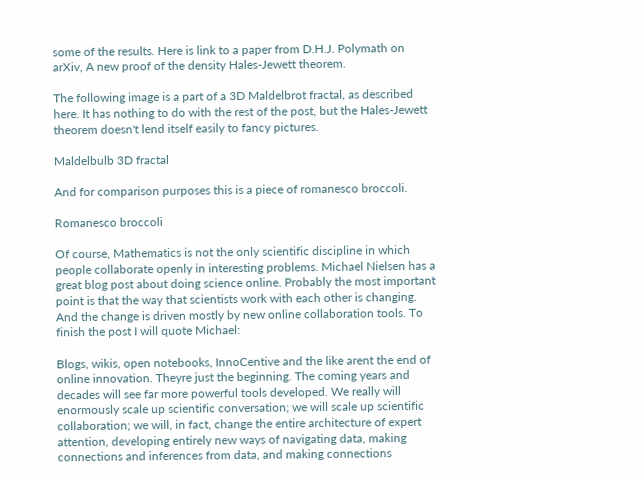some of the results. Here is link to a paper from D.H.J. Polymath on arXiv, A new proof of the density Hales-Jewett theorem.

The following image is a part of a 3D Maldelbrot fractal, as described here. It has nothing to do with the rest of the post, but the Hales-Jewett theorem doesn't lend itself easily to fancy pictures.

Maldelbulb 3D fractal

And for comparison purposes this is a piece of romanesco broccoli.

Romanesco broccoli

Of course, Mathematics is not the only scientific discipline in which people collaborate openly in interesting problems. Michael Nielsen has a great blog post about doing science online. Probably the most important point is that the way that scientists work with each other is changing. And the change is driven mostly by new online collaboration tools. To finish the post I will quote Michael:

Blogs, wikis, open notebooks, InnoCentive and the like arent the end of online innovation. Theyre just the beginning. The coming years and decades will see far more powerful tools developed. We really will enormously scale up scientific conversation; we will scale up scientific collaboration; we will, in fact, change the entire architecture of expert attention, developing entirely new ways of navigating data, making connections and inferences from data, and making connections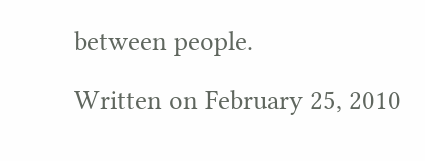between people.

Written on February 25, 2010